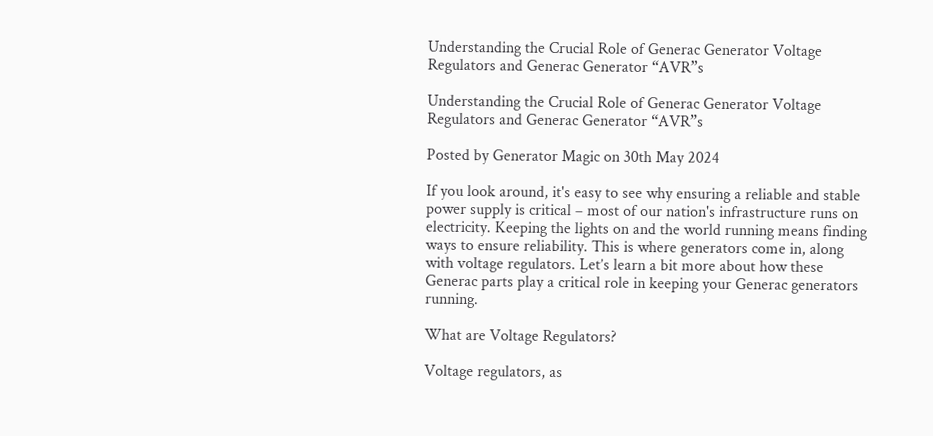Understanding the Crucial Role of Generac Generator Voltage Regulators and Generac Generator “AVR”s

Understanding the Crucial Role of Generac Generator Voltage Regulators and Generac Generator “AVR”s

Posted by Generator Magic on 30th May 2024

If you look around, it's easy to see why ensuring a reliable and stable power supply is critical – most of our nation's infrastructure runs on electricity. Keeping the lights on and the world running means finding ways to ensure reliability. This is where generators come in, along with voltage regulators. Let’s learn a bit more about how these Generac parts play a critical role in keeping your Generac generators running.

What are Voltage Regulators?

Voltage regulators, as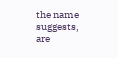the name suggests, are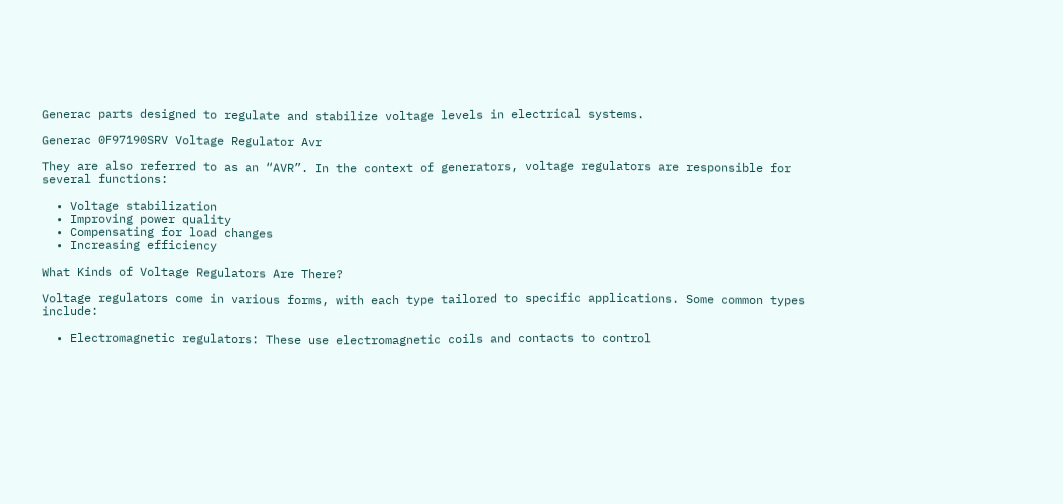Generac parts designed to regulate and stabilize voltage levels in electrical systems.

Generac 0F97190SRV Voltage Regulator Avr

They are also referred to as an “AVR”. In the context of generators, voltage regulators are responsible for several functions:

  • Voltage stabilization
  • Improving power quality
  • Compensating for load changes
  • Increasing efficiency

What Kinds of Voltage Regulators Are There?

Voltage regulators come in various forms, with each type tailored to specific applications. Some common types include:

  • Electromagnetic regulators: These use electromagnetic coils and contacts to control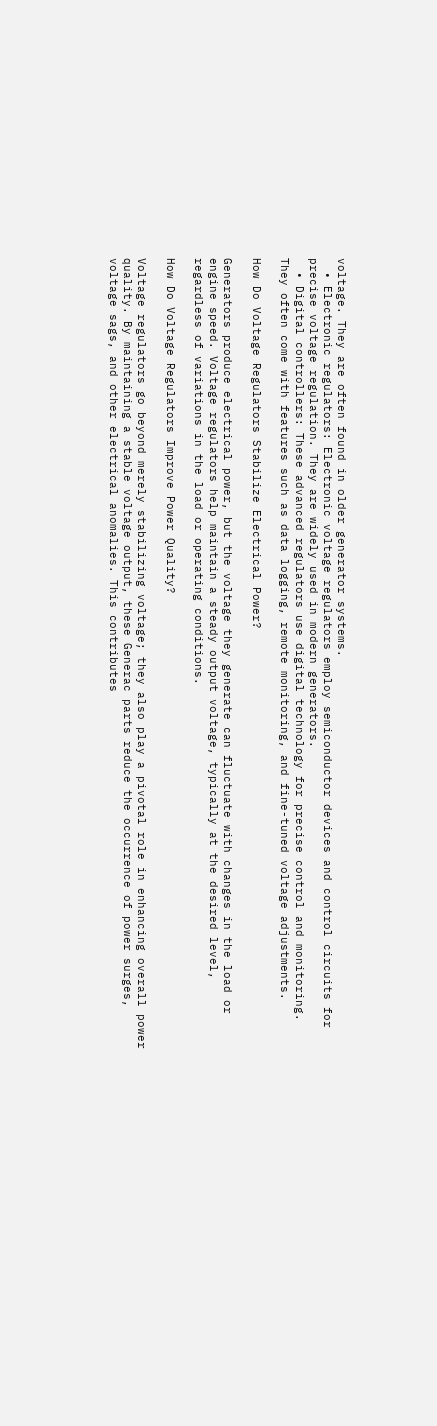voltage. They are often found in older generator systems.
  • Electronic regulators: Electronic voltage regulators employ semiconductor devices and control circuits for precise voltage regulation. They are widely used in modern generators.
  • Digital controllers: These advanced regulators use digital technology for precise control and monitoring. They often come with features such as data logging, remote monitoring, and fine-tuned voltage adjustments.

How Do Voltage Regulators Stabilize Electrical Power?

Generators produce electrical power, but the voltage they generate can fluctuate with changes in the load or engine speed. Voltage regulators help maintain a steady output voltage, typically at the desired level, regardless of variations in the load or operating conditions.

How Do Voltage Regulators Improve Power Quality?

Voltage regulators go beyond merely stabilizing voltage; they also play a pivotal role in enhancing overall power quality. By maintaining a stable voltage output, these Generac parts reduce the occurrence of power surges, voltage sags, and other electrical anomalies. This contributes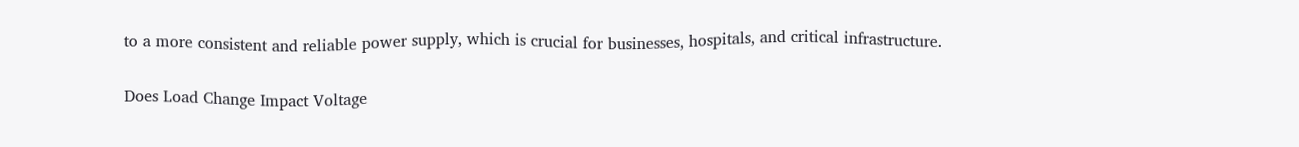to a more consistent and reliable power supply, which is crucial for businesses, hospitals, and critical infrastructure.

Does Load Change Impact Voltage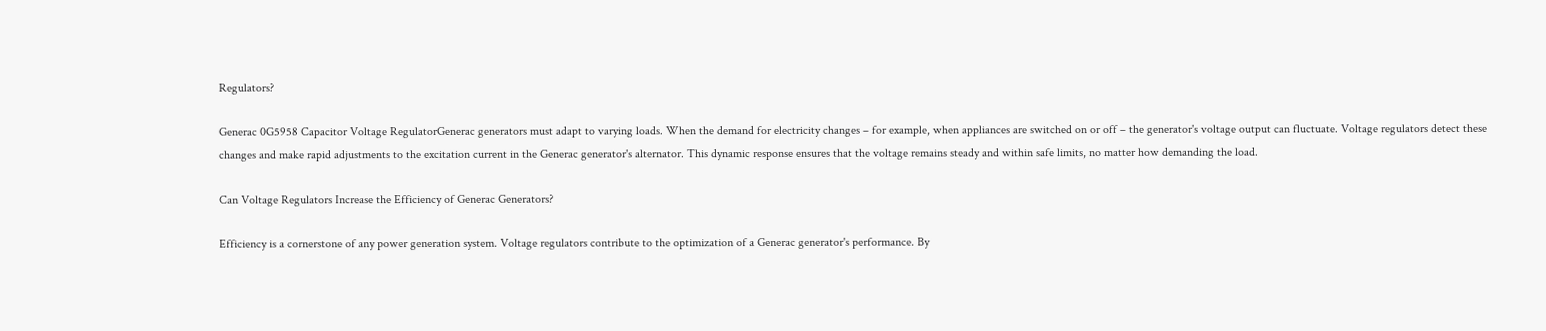Regulators?

Generac 0G5958 Capacitor Voltage RegulatorGenerac generators must adapt to varying loads. When the demand for electricity changes – for example, when appliances are switched on or off – the generator's voltage output can fluctuate. Voltage regulators detect these changes and make rapid adjustments to the excitation current in the Generac generator's alternator. This dynamic response ensures that the voltage remains steady and within safe limits, no matter how demanding the load.

Can Voltage Regulators Increase the Efficiency of Generac Generators?

Efficiency is a cornerstone of any power generation system. Voltage regulators contribute to the optimization of a Generac generator's performance. By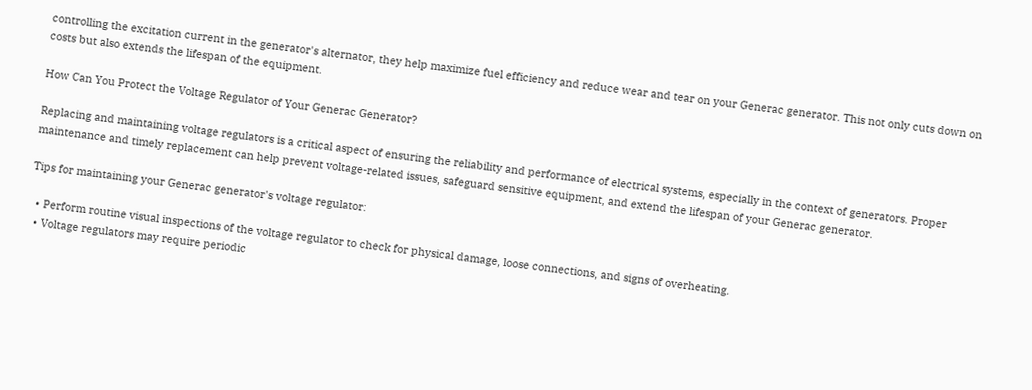controlling the excitation current in the generator's alternator, they help maximize fuel efficiency and reduce wear and tear on your Generac generator. This not only cuts down on costs but also extends the lifespan of the equipment.

How Can You Protect the Voltage Regulator of Your Generac Generator?

Replacing and maintaining voltage regulators is a critical aspect of ensuring the reliability and performance of electrical systems, especially in the context of generators. Proper maintenance and timely replacement can help prevent voltage-related issues, safeguard sensitive equipment, and extend the lifespan of your Generac generator.

Tips for maintaining your Generac generator's voltage regulator:

  • Perform routine visual inspections of the voltage regulator to check for physical damage, loose connections, and signs of overheating.
  • Voltage regulators may require periodic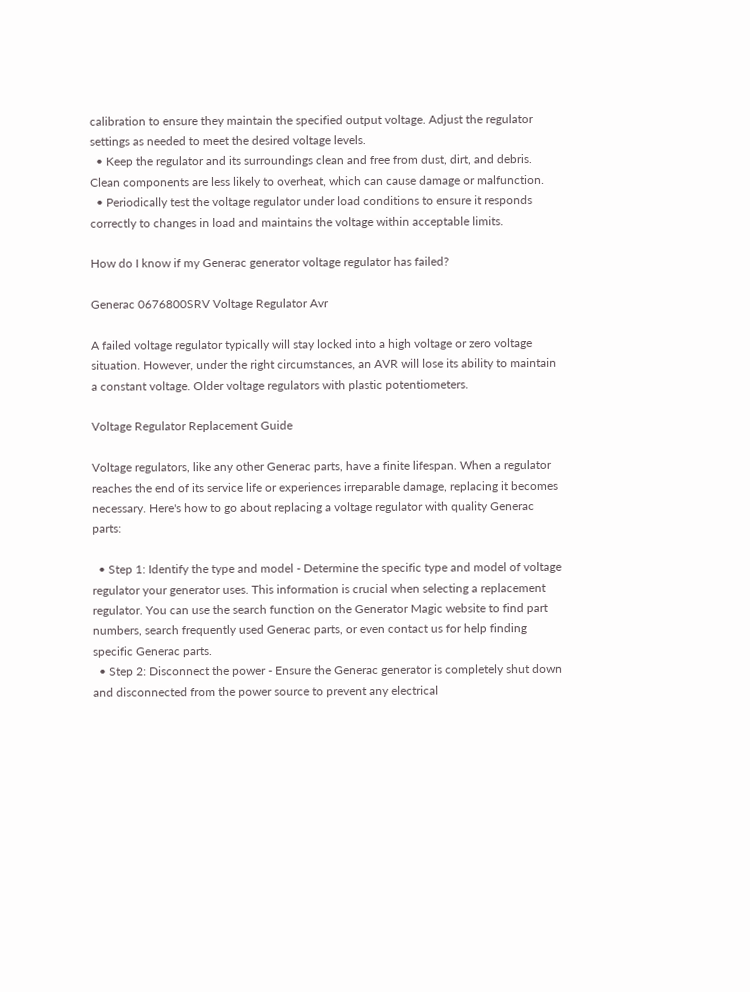calibration to ensure they maintain the specified output voltage. Adjust the regulator settings as needed to meet the desired voltage levels.
  • Keep the regulator and its surroundings clean and free from dust, dirt, and debris. Clean components are less likely to overheat, which can cause damage or malfunction.
  • Periodically test the voltage regulator under load conditions to ensure it responds correctly to changes in load and maintains the voltage within acceptable limits.

How do I know if my Generac generator voltage regulator has failed?

Generac 0676800SRV Voltage Regulator Avr

A failed voltage regulator typically will stay locked into a high voltage or zero voltage situation. However, under the right circumstances, an AVR will lose its ability to maintain a constant voltage. Older voltage regulators with plastic potentiometers.

Voltage Regulator Replacement Guide

Voltage regulators, like any other Generac parts, have a finite lifespan. When a regulator reaches the end of its service life or experiences irreparable damage, replacing it becomes necessary. Here's how to go about replacing a voltage regulator with quality Generac parts:

  • Step 1: Identify the type and model - Determine the specific type and model of voltage regulator your generator uses. This information is crucial when selecting a replacement regulator. You can use the search function on the Generator Magic website to find part numbers, search frequently used Generac parts, or even contact us for help finding specific Generac parts.
  • Step 2: Disconnect the power - Ensure the Generac generator is completely shut down and disconnected from the power source to prevent any electrical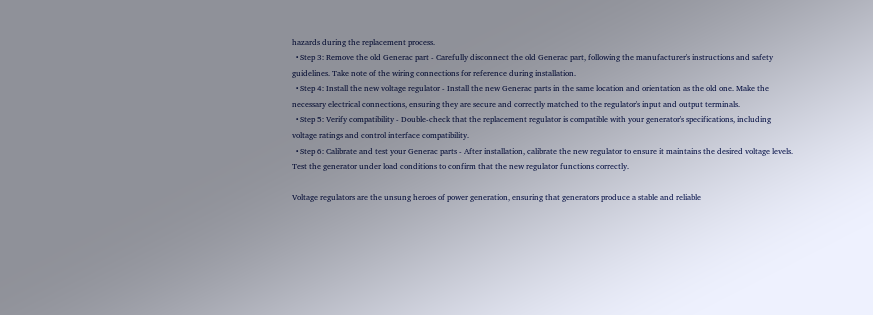hazards during the replacement process.
  • Step 3: Remove the old Generac part - Carefully disconnect the old Generac part, following the manufacturer's instructions and safety guidelines. Take note of the wiring connections for reference during installation.
  • Step 4: Install the new voltage regulator - Install the new Generac parts in the same location and orientation as the old one. Make the necessary electrical connections, ensuring they are secure and correctly matched to the regulator's input and output terminals.
  • Step 5: Verify compatibility - Double-check that the replacement regulator is compatible with your generator's specifications, including voltage ratings and control interface compatibility.
  • Step 6: Calibrate and test your Generac parts - After installation, calibrate the new regulator to ensure it maintains the desired voltage levels. Test the generator under load conditions to confirm that the new regulator functions correctly.

Voltage regulators are the unsung heroes of power generation, ensuring that generators produce a stable and reliable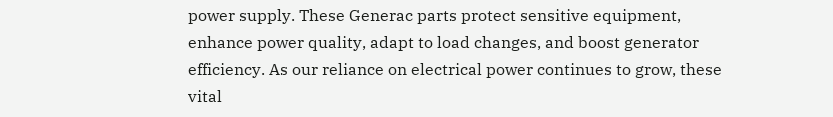power supply. These Generac parts protect sensitive equipment, enhance power quality, adapt to load changes, and boost generator efficiency. As our reliance on electrical power continues to grow, these vital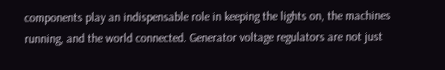components play an indispensable role in keeping the lights on, the machines running, and the world connected. Generator voltage regulators are not just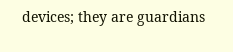devices; they are guardians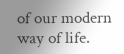of our modern way of life.